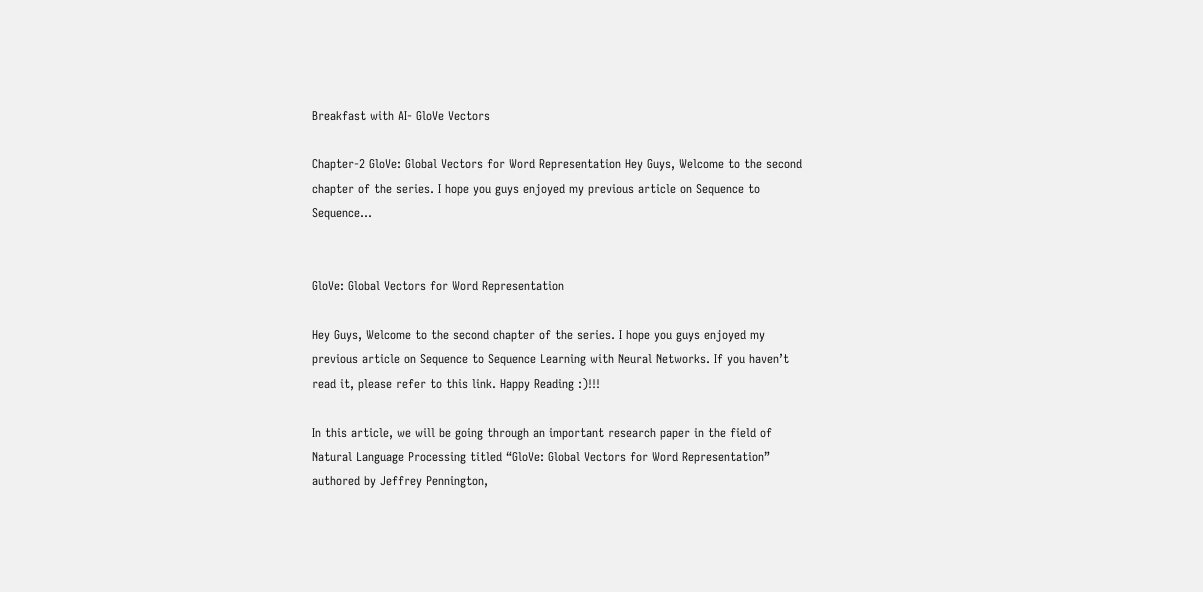Breakfast with AI- GloVe Vectors

Chapter-2 GloVe: Global Vectors for Word Representation Hey Guys, Welcome to the second chapter of the series. I hope you guys enjoyed my previous article on Sequence to Sequence...


GloVe: Global Vectors for Word Representation

Hey Guys, Welcome to the second chapter of the series. I hope you guys enjoyed my previous article on Sequence to Sequence Learning with Neural Networks. If you haven’t read it, please refer to this link. Happy Reading :)!!!

In this article, we will be going through an important research paper in the field of Natural Language Processing titled “GloVe: Global Vectors for Word Representation” authored by Jeffrey Pennington,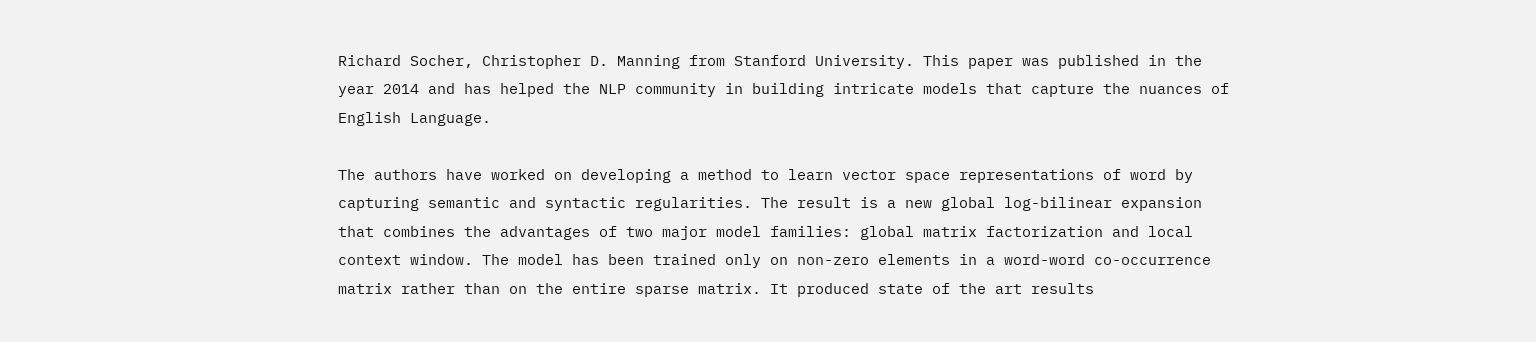Richard Socher, Christopher D. Manning from Stanford University. This paper was published in the year 2014 and has helped the NLP community in building intricate models that capture the nuances of English Language.

The authors have worked on developing a method to learn vector space representations of word by capturing semantic and syntactic regularities. The result is a new global log-bilinear expansion that combines the advantages of two major model families: global matrix factorization and local context window. The model has been trained only on non-zero elements in a word-word co-occurrence matrix rather than on the entire sparse matrix. It produced state of the art results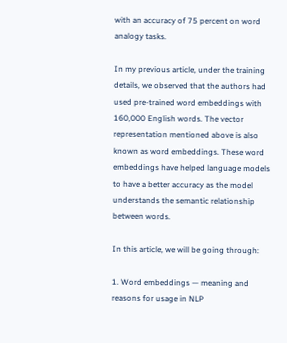with an accuracy of 75 percent on word analogy tasks.

In my previous article, under the training details, we observed that the authors had used pre-trained word embeddings with 160,000 English words. The vector representation mentioned above is also known as word embeddings. These word embeddings have helped language models to have a better accuracy as the model understands the semantic relationship between words.

In this article, we will be going through:

1. Word embeddings — meaning and reasons for usage in NLP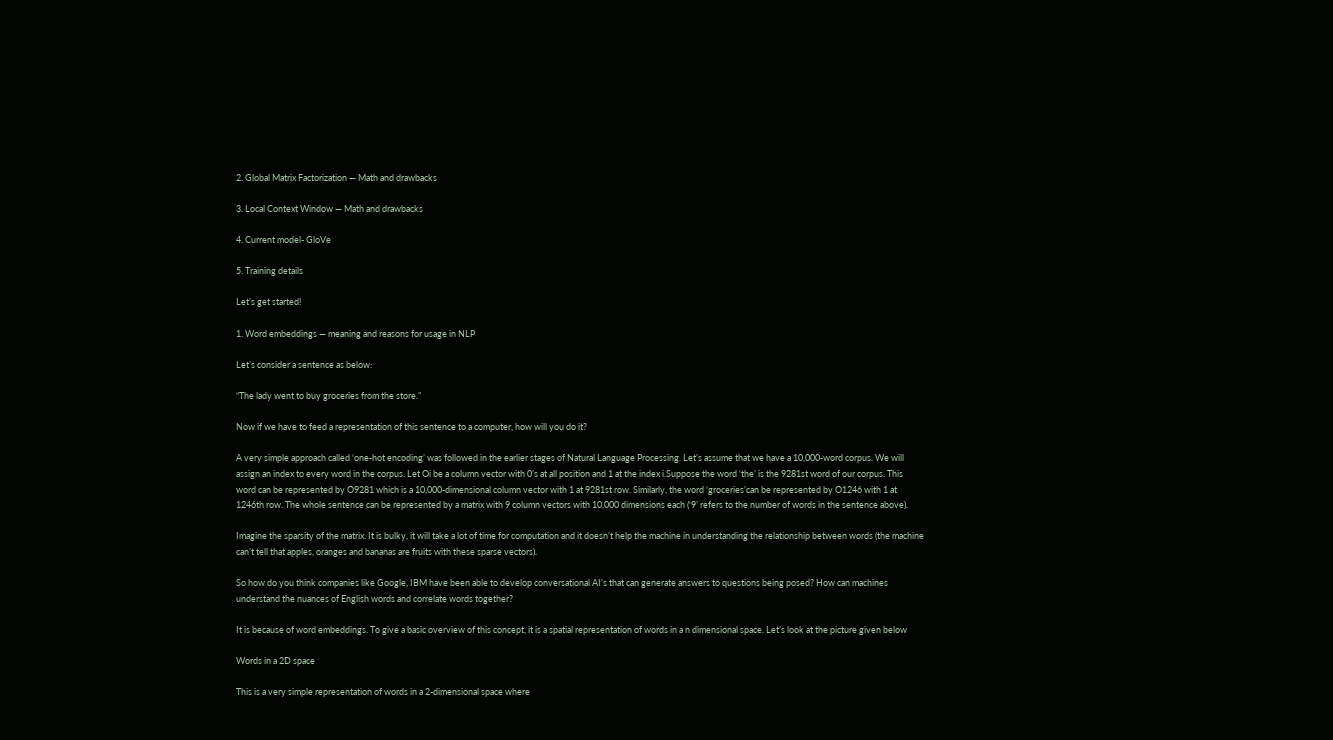2. Global Matrix Factorization — Math and drawbacks

3. Local Context Window — Math and drawbacks

4. Current model- GloVe

5. Training details

Let’s get started!

1. Word embeddings — meaning and reasons for usage in NLP

Let’s consider a sentence as below:

“The lady went to buy groceries from the store.”

Now if we have to feed a representation of this sentence to a computer, how will you do it?

A very simple approach called ‘one-hot encoding’ was followed in the earlier stages of Natural Language Processing. Let’s assume that we have a 10,000-word corpus. We will assign an index to every word in the corpus. Let Oi be a column vector with 0’s at all position and 1 at the index i.Suppose the word ‘the’ is the 9281st word of our corpus. This word can be represented by O9281 which is a 10,000-dimensional column vector with 1 at 9281st row. Similarly, the word ‘groceries’can be represented by O1246 with 1 at 1246th row. The whole sentence can be represented by a matrix with 9 column vectors with 10,000 dimensions each (‘9’ refers to the number of words in the sentence above).

Imagine the sparsity of the matrix. It is bulky, it will take a lot of time for computation and it doesn’t help the machine in understanding the relationship between words (the machine can’t tell that apples, oranges and bananas are fruits with these sparse vectors).

So how do you think companies like Google, IBM have been able to develop conversational AI’s that can generate answers to questions being posed? How can machines understand the nuances of English words and correlate words together?

It is because of word embeddings. To give a basic overview of this concept, it is a spatial representation of words in a n dimensional space. Let’s look at the picture given below

Words in a 2D space

This is a very simple representation of words in a 2-dimensional space where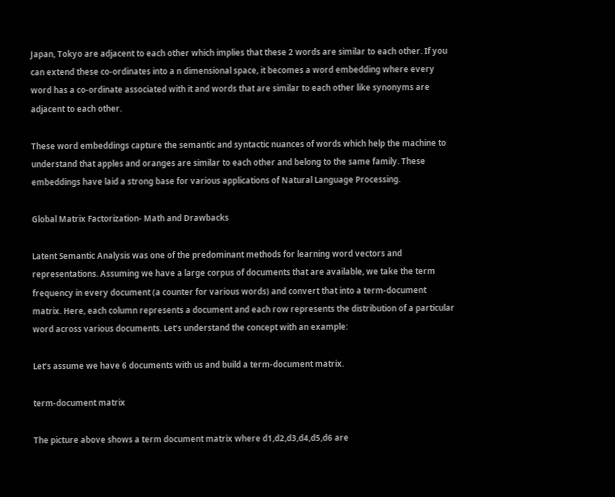Japan, Tokyo are adjacent to each other which implies that these 2 words are similar to each other. If you can extend these co-ordinates into a n dimensional space, it becomes a word embedding where every word has a co-ordinate associated with it and words that are similar to each other like synonyms are adjacent to each other.

These word embeddings capture the semantic and syntactic nuances of words which help the machine to understand that apples and oranges are similar to each other and belong to the same family. These embeddings have laid a strong base for various applications of Natural Language Processing.

Global Matrix Factorization- Math and Drawbacks

Latent Semantic Analysis was one of the predominant methods for learning word vectors and representations. Assuming we have a large corpus of documents that are available, we take the term frequency in every document (a counter for various words) and convert that into a term-document matrix. Here, each column represents a document and each row represents the distribution of a particular word across various documents. Let’s understand the concept with an example:

Let’s assume we have 6 documents with us and build a term-document matrix.

term-document matrix

The picture above shows a term document matrix where d1,d2,d3,d4,d5,d6 are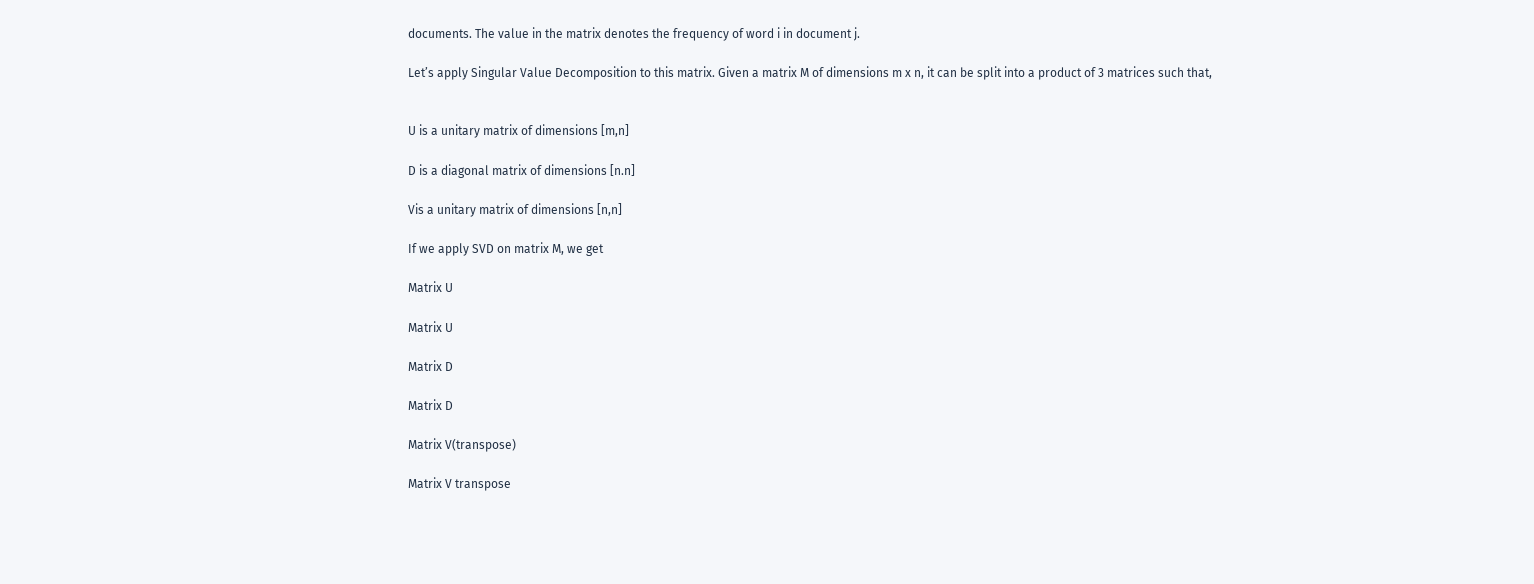documents. The value in the matrix denotes the frequency of word i in document j.

Let’s apply Singular Value Decomposition to this matrix. Given a matrix M of dimensions m x n, it can be split into a product of 3 matrices such that,


U is a unitary matrix of dimensions [m,n]

D is a diagonal matrix of dimensions [n.n]

Vis a unitary matrix of dimensions [n,n]

If we apply SVD on matrix M, we get

Matrix U

Matrix U

Matrix D

Matrix D

Matrix V(transpose)

Matrix V transpose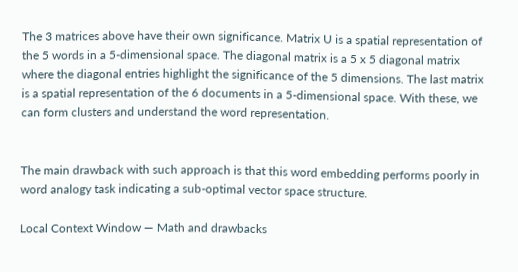The 3 matrices above have their own significance. Matrix U is a spatial representation of the 5 words in a 5-dimensional space. The diagonal matrix is a 5 x 5 diagonal matrix where the diagonal entries highlight the significance of the 5 dimensions. The last matrix is a spatial representation of the 6 documents in a 5-dimensional space. With these, we can form clusters and understand the word representation.


The main drawback with such approach is that this word embedding performs poorly in word analogy task indicating a sub-optimal vector space structure.

Local Context Window — Math and drawbacks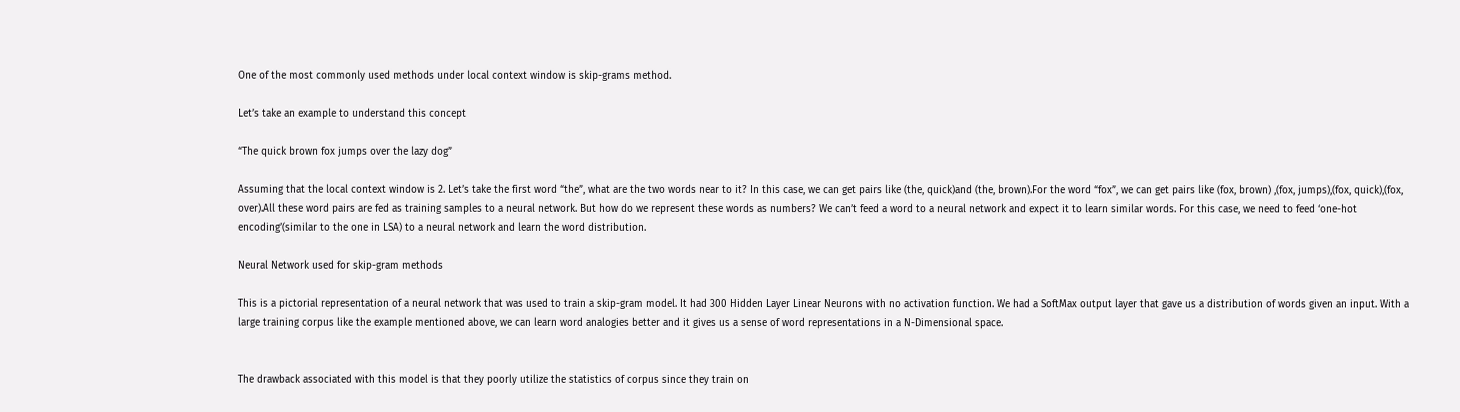One of the most commonly used methods under local context window is skip-grams method.

Let’s take an example to understand this concept

“The quick brown fox jumps over the lazy dog”

Assuming that the local context window is 2. Let’s take the first word “the”, what are the two words near to it? In this case, we can get pairs like (the, quick)and (the, brown).For the word “fox”, we can get pairs like (fox, brown) ,(fox, jumps),(fox, quick),(fox, over).All these word pairs are fed as training samples to a neural network. But how do we represent these words as numbers? We can’t feed a word to a neural network and expect it to learn similar words. For this case, we need to feed ‘one-hot encoding’(similar to the one in LSA) to a neural network and learn the word distribution.

Neural Network used for skip-gram methods

This is a pictorial representation of a neural network that was used to train a skip-gram model. It had 300 Hidden Layer Linear Neurons with no activation function. We had a SoftMax output layer that gave us a distribution of words given an input. With a large training corpus like the example mentioned above, we can learn word analogies better and it gives us a sense of word representations in a N-Dimensional space.


The drawback associated with this model is that they poorly utilize the statistics of corpus since they train on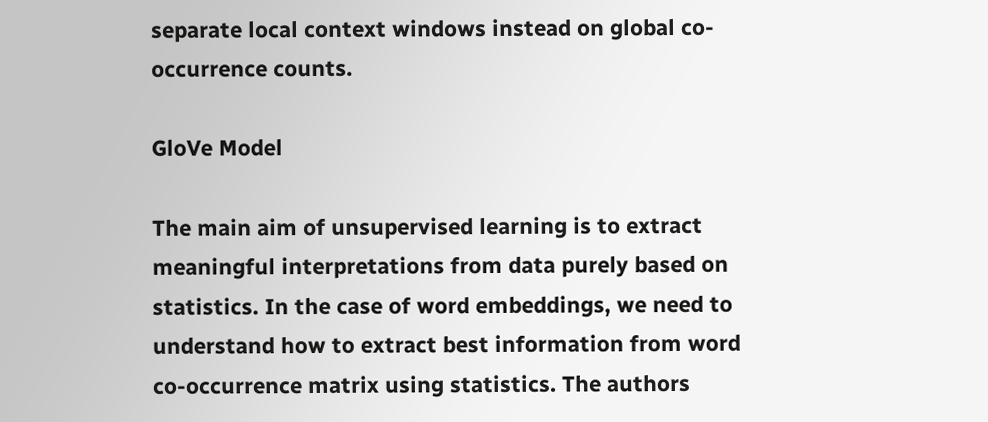separate local context windows instead on global co-occurrence counts.

GloVe Model

The main aim of unsupervised learning is to extract meaningful interpretations from data purely based on statistics. In the case of word embeddings, we need to understand how to extract best information from word co-occurrence matrix using statistics. The authors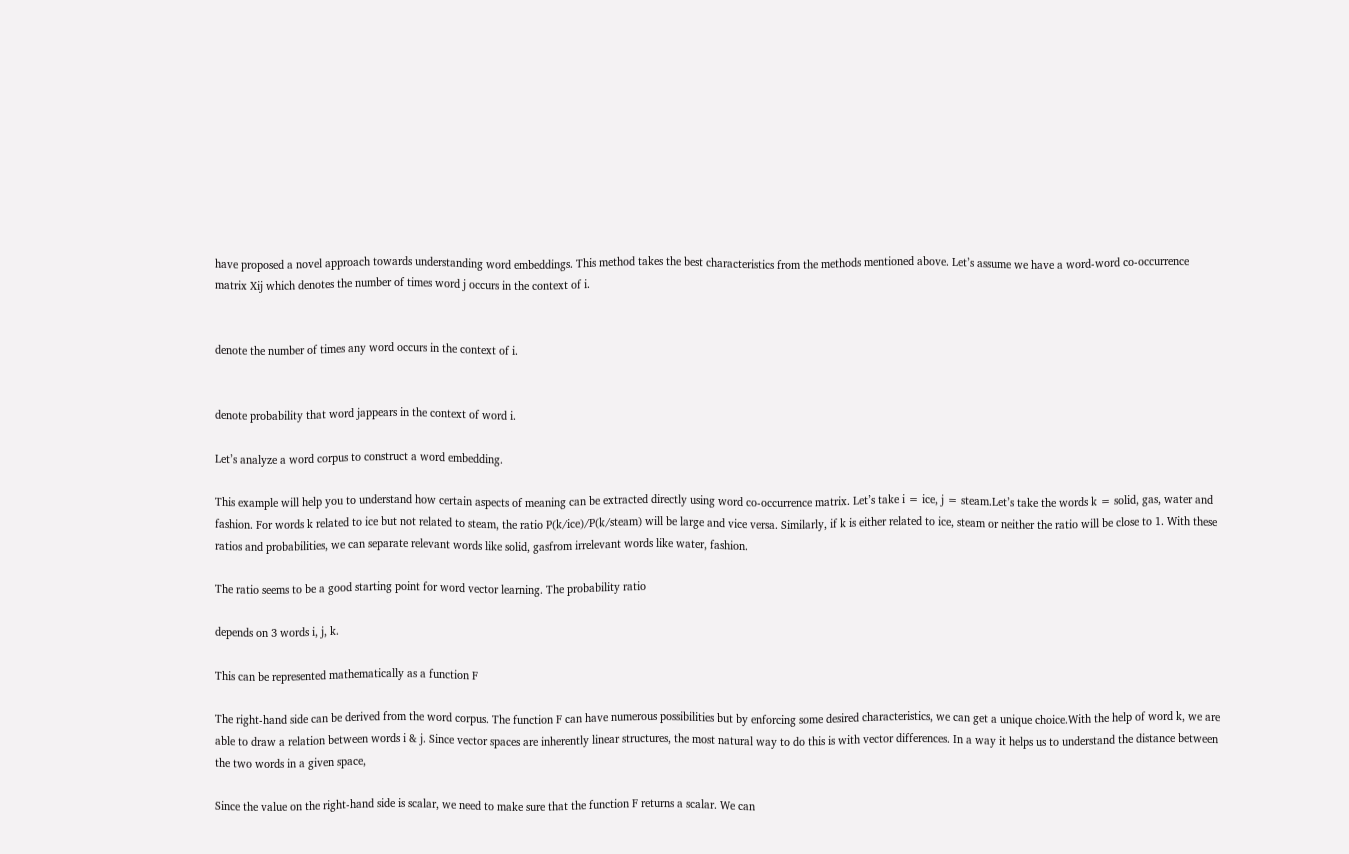have proposed a novel approach towards understanding word embeddings. This method takes the best characteristics from the methods mentioned above. Let’s assume we have a word-word co-occurrence matrix Xij which denotes the number of times word j occurs in the context of i.


denote the number of times any word occurs in the context of i.


denote probability that word jappears in the context of word i.

Let’s analyze a word corpus to construct a word embedding.

This example will help you to understand how certain aspects of meaning can be extracted directly using word co-occurrence matrix. Let’s take i = ice, j = steam.Let’s take the words k = solid, gas, water and fashion. For words k related to ice but not related to steam, the ratio P(k/ice)/P(k/steam) will be large and vice versa. Similarly, if k is either related to ice, steam or neither the ratio will be close to 1. With these ratios and probabilities, we can separate relevant words like solid, gasfrom irrelevant words like water, fashion.

The ratio seems to be a good starting point for word vector learning. The probability ratio

depends on 3 words i, j, k.

This can be represented mathematically as a function F

The right-hand side can be derived from the word corpus. The function F can have numerous possibilities but by enforcing some desired characteristics, we can get a unique choice.With the help of word k, we are able to draw a relation between words i & j. Since vector spaces are inherently linear structures, the most natural way to do this is with vector differences. In a way it helps us to understand the distance between the two words in a given space,

Since the value on the right-hand side is scalar, we need to make sure that the function F returns a scalar. We can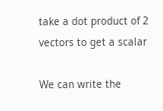take a dot product of 2 vectors to get a scalar

We can write the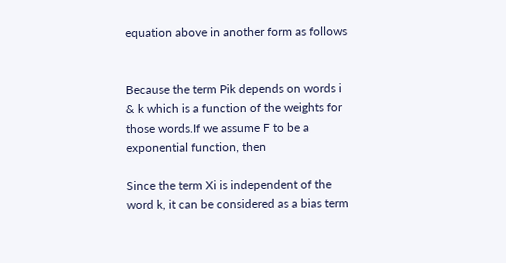equation above in another form as follows


Because the term Pik depends on words i & k which is a function of the weights for those words.If we assume F to be a exponential function, then

Since the term Xi is independent of the word k, it can be considered as a bias term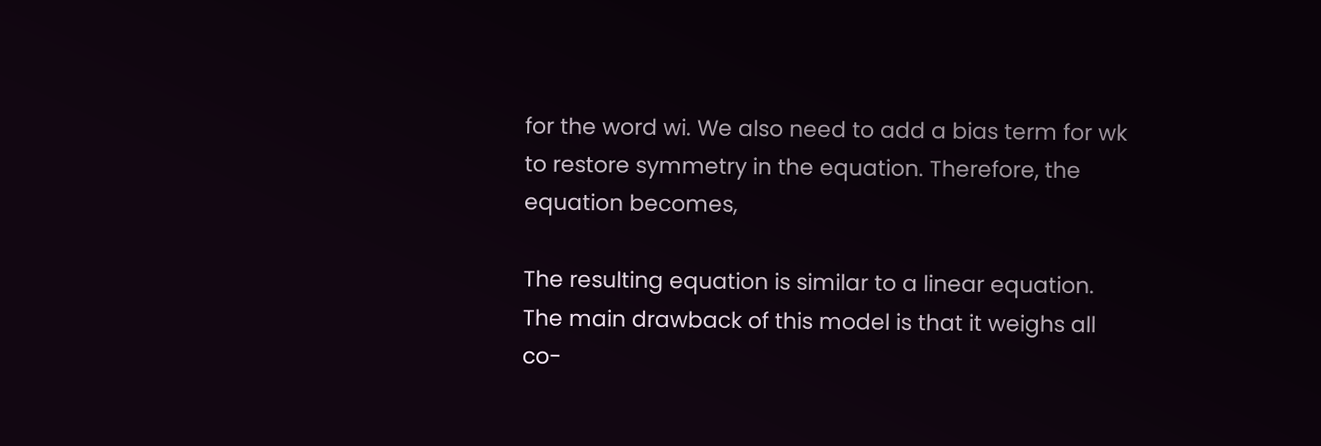for the word wi. We also need to add a bias term for wk to restore symmetry in the equation. Therefore, the equation becomes,

The resulting equation is similar to a linear equation. The main drawback of this model is that it weighs all co-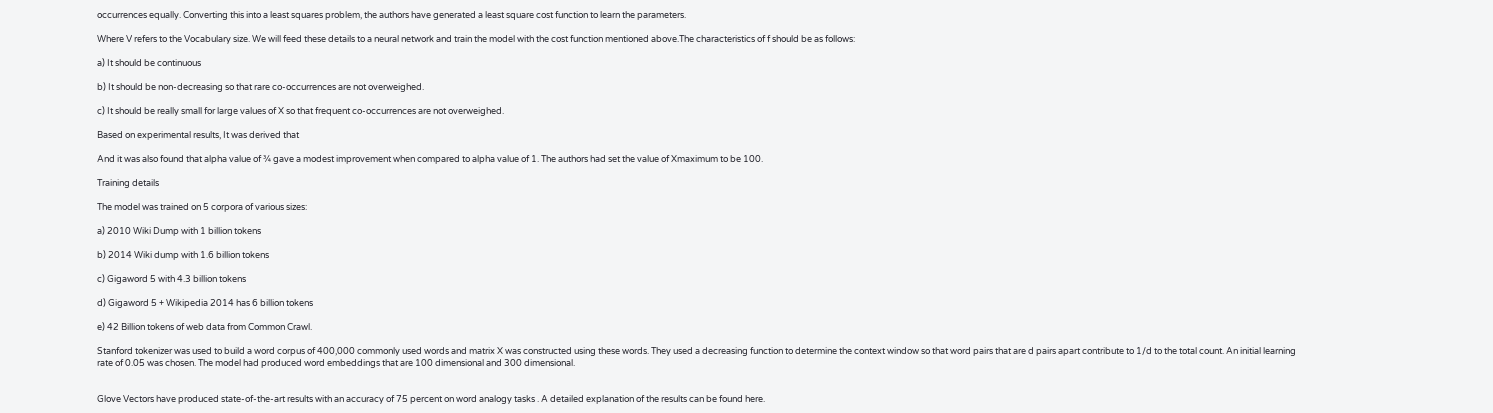occurrences equally. Converting this into a least squares problem, the authors have generated a least square cost function to learn the parameters.

Where V refers to the Vocabulary size. We will feed these details to a neural network and train the model with the cost function mentioned above.The characteristics of f should be as follows:

a) It should be continuous

b) It should be non-decreasing so that rare co-occurrences are not overweighed.

c) It should be really small for large values of X so that frequent co-occurrences are not overweighed.

Based on experimental results, It was derived that

And it was also found that alpha value of ¾ gave a modest improvement when compared to alpha value of 1. The authors had set the value of Xmaximum to be 100.

Training details

The model was trained on 5 corpora of various sizes:

a) 2010 Wiki Dump with 1 billion tokens

b) 2014 Wiki dump with 1.6 billion tokens

c) Gigaword 5 with 4.3 billion tokens

d) Gigaword 5 + Wikipedia 2014 has 6 billion tokens

e) 42 Billion tokens of web data from Common Crawl.

Stanford tokenizer was used to build a word corpus of 400,000 commonly used words and matrix X was constructed using these words. They used a decreasing function to determine the context window so that word pairs that are d pairs apart contribute to 1/d to the total count. An initial learning rate of 0.05 was chosen. The model had produced word embeddings that are 100 dimensional and 300 dimensional.


Glove Vectors have produced state-of-the-art results with an accuracy of 75 percent on word analogy tasks . A detailed explanation of the results can be found here.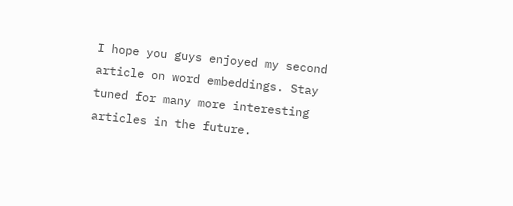I hope you guys enjoyed my second article on word embeddings. Stay tuned for many more interesting articles in the future.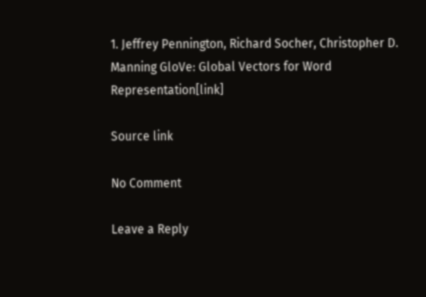1. Jeffrey Pennington, Richard Socher, Christopher D. Manning GloVe: Global Vectors for Word Representation[link]

Source link

No Comment

Leave a Reply